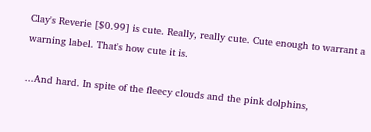Clay's Reverie [$0.99] is cute. Really, really cute. Cute enough to warrant a warning label. That's how cute it is.

...And hard. In spite of the fleecy clouds and the pink dolphins,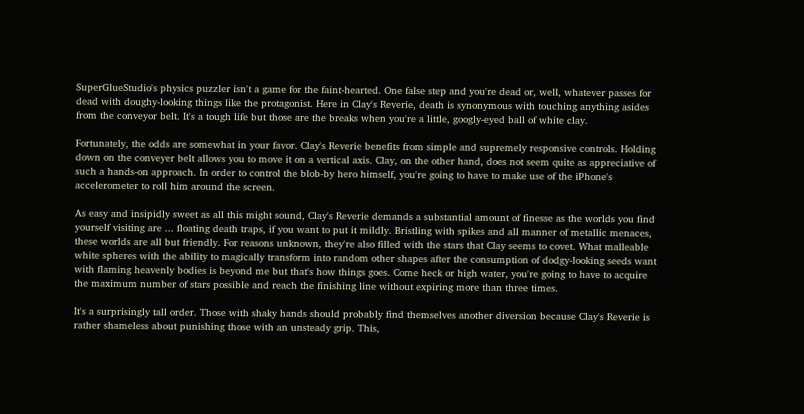SuperGlueStudio's physics puzzler isn't a game for the faint-hearted. One false step and you're dead or, well, whatever passes for dead with doughy-looking things like the protagonist. Here in Clay's Reverie, death is synonymous with touching anything asides from the conveyor belt. It's a tough life but those are the breaks when you're a little, googly-eyed ball of white clay.

Fortunately, the odds are somewhat in your favor. Clay's Reverie benefits from simple and supremely responsive controls. Holding down on the conveyer belt allows you to move it on a vertical axis. Clay, on the other hand, does not seem quite as appreciative of such a hands-on approach. In order to control the blob-by hero himself, you're going to have to make use of the iPhone's accelerometer to roll him around the screen.

As easy and insipidly sweet as all this might sound, Clay's Reverie demands a substantial amount of finesse as the worlds you find yourself visiting are ... floating death traps, if you want to put it mildly. Bristling with spikes and all manner of metallic menaces, these worlds are all but friendly. For reasons unknown, they're also filled with the stars that Clay seems to covet. What malleable white spheres with the ability to magically transform into random other shapes after the consumption of dodgy-looking seeds want with flaming heavenly bodies is beyond me but that's how things goes. Come heck or high water, you're going to have to acquire the maximum number of stars possible and reach the finishing line without expiring more than three times.

It's a surprisingly tall order. Those with shaky hands should probably find themselves another diversion because Clay's Reverie is rather shameless about punishing those with an unsteady grip. This,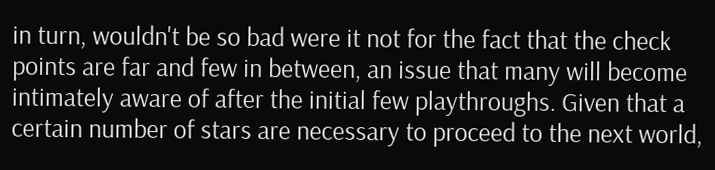in turn, wouldn't be so bad were it not for the fact that the check points are far and few in between, an issue that many will become intimately aware of after the initial few playthroughs. Given that a certain number of stars are necessary to proceed to the next world,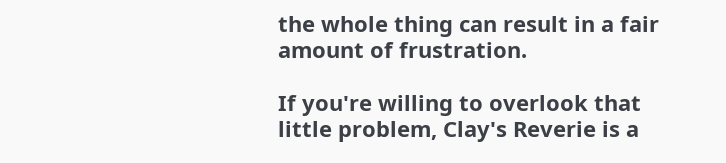the whole thing can result in a fair amount of frustration.

If you're willing to overlook that little problem, Clay's Reverie is a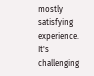mostly satisfying experience. It's challenging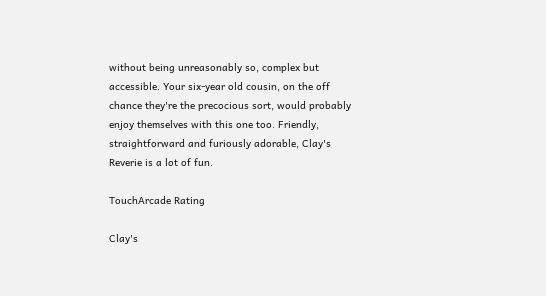without being unreasonably so, complex but accessible. Your six-year old cousin, on the off chance they're the precocious sort, would probably enjoy themselves with this one too. Friendly, straightforward and furiously adorable, Clay's Reverie is a lot of fun.

TouchArcade Rating

Clay's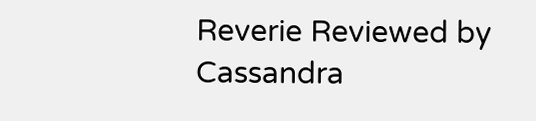Reverie Reviewed by Cassandra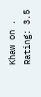Khaw on . Rating: 3.5